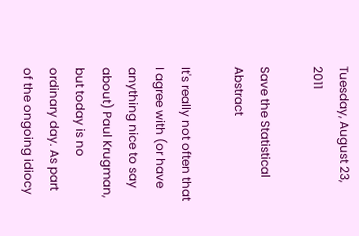Tuesday, August 23, 2011

Save the Statistical Abstract

It's really not often that I agree with (or have anything nice to say about) Paul Krugman, but today is no ordinary day. As part of the ongoing idiocy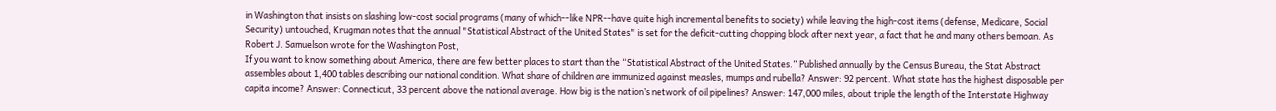in Washington that insists on slashing low-cost social programs (many of which--like NPR--have quite high incremental benefits to society) while leaving the high-cost items (defense, Medicare, Social Security) untouched, Krugman notes that the annual "Statistical Abstract of the United States" is set for the deficit-cutting chopping block after next year, a fact that he and many others bemoan. As Robert J. Samuelson wrote for the Washington Post,
If you want to know something about America, there are few better places to start than the “Statistical Abstract of the United States.” Published annually by the Census Bureau, the Stat Abstract assembles about 1,400 tables describing our national condition. What share of children are immunized against measles, mumps and rubella? Answer: 92 percent. What state has the highest disposable per capita income? Answer: Connecticut, 33 percent above the national average. How big is the nation’s network of oil pipelines? Answer: 147,000 miles, about triple the length of the Interstate Highway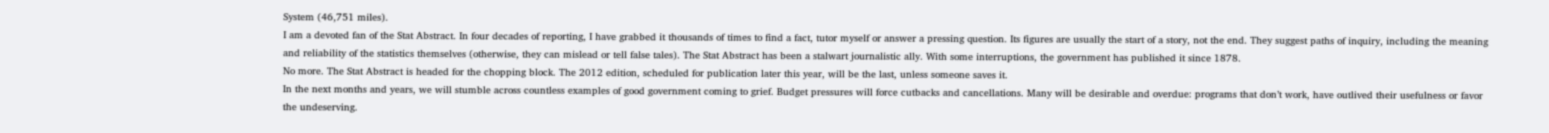System (46,751 miles).
I am a devoted fan of the Stat Abstract. In four decades of reporting, I have grabbed it thousands of times to find a fact, tutor myself or answer a pressing question. Its figures are usually the start of a story, not the end. They suggest paths of inquiry, including the meaning and reliability of the statistics themselves (otherwise, they can mislead or tell false tales). The Stat Abstract has been a stalwart journalistic ally. With some interruptions, the government has published it since 1878.
No more. The Stat Abstract is headed for the chopping block. The 2012 edition, scheduled for publication later this year, will be the last, unless someone saves it.
In the next months and years, we will stumble across countless examples of good government coming to grief. Budget pressures will force cutbacks and cancellations. Many will be desirable and overdue: programs that don’t work, have outlived their usefulness or favor the undeserving.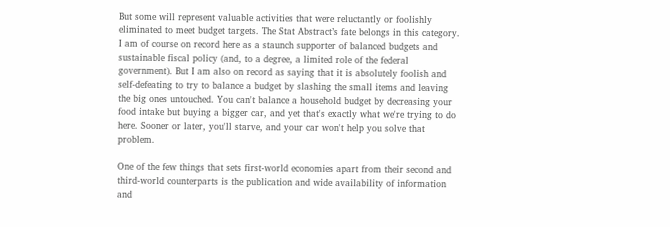But some will represent valuable activities that were reluctantly or foolishly eliminated to meet budget targets. The Stat Abstract’s fate belongs in this category.
I am of course on record here as a staunch supporter of balanced budgets and sustainable fiscal policy (and, to a degree, a limited role of the federal government). But I am also on record as saying that it is absolutely foolish and self-defeating to try to balance a budget by slashing the small items and leaving the big ones untouched. You can't balance a household budget by decreasing your food intake but buying a bigger car, and yet that's exactly what we're trying to do here. Sooner or later, you'll starve, and your car won't help you solve that problem.

One of the few things that sets first-world economies apart from their second and third-world counterparts is the publication and wide availability of information and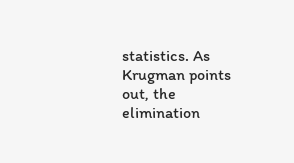statistics. As Krugman points out, the elimination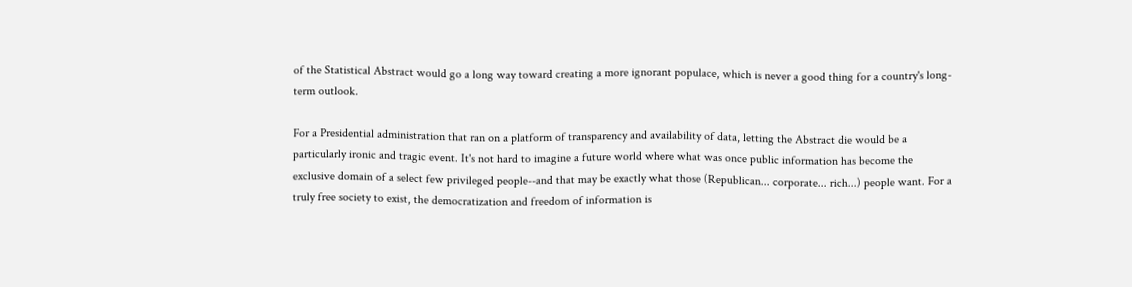of the Statistical Abstract would go a long way toward creating a more ignorant populace, which is never a good thing for a country's long-term outlook.

For a Presidential administration that ran on a platform of transparency and availability of data, letting the Abstract die would be a particularly ironic and tragic event. It's not hard to imagine a future world where what was once public information has become the exclusive domain of a select few privileged people--and that may be exactly what those (Republican... corporate... rich...) people want. For a truly free society to exist, the democratization and freedom of information is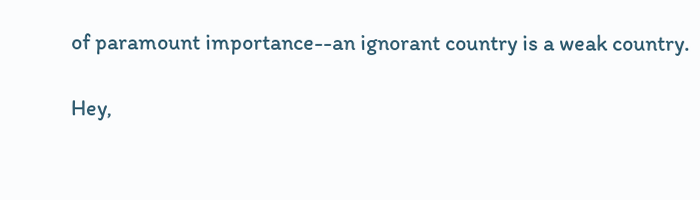of paramount importance--an ignorant country is a weak country.

Hey,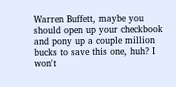Warren Buffett, maybe you should open up your checkbook and pony up a couple million bucks to save this one, huh? I won't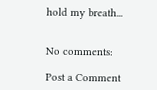hold my breath...


No comments:

Post a Comment